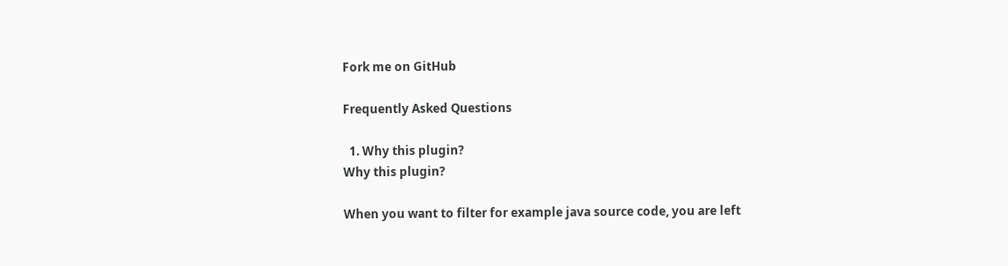Fork me on GitHub

Frequently Asked Questions

  1. Why this plugin?
Why this plugin?

When you want to filter for example java source code, you are left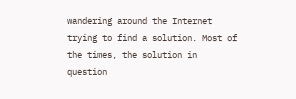wandering around the Internet trying to find a solution. Most of the times, the solution in question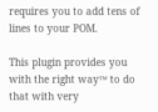requires you to add tens of lines to your POM.

This plugin provides you with the right way™ to do that with very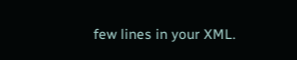few lines in your XML.